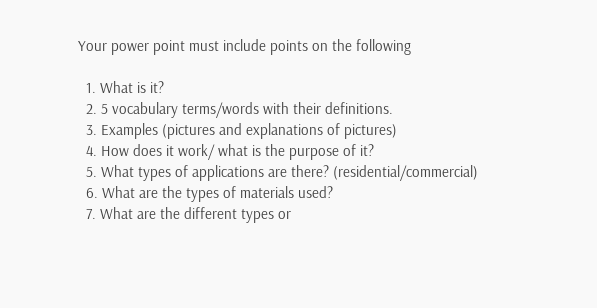Your power point must include points on the following

  1. What is it?
  2. 5 vocabulary terms/words with their definitions.
  3. Examples (pictures and explanations of pictures)
  4. How does it work/ what is the purpose of it?
  5. What types of applications are there? (residential/commercial)
  6. What are the types of materials used?
  7. What are the different types or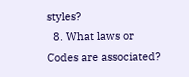styles?
  8. What laws or Codes are associated?